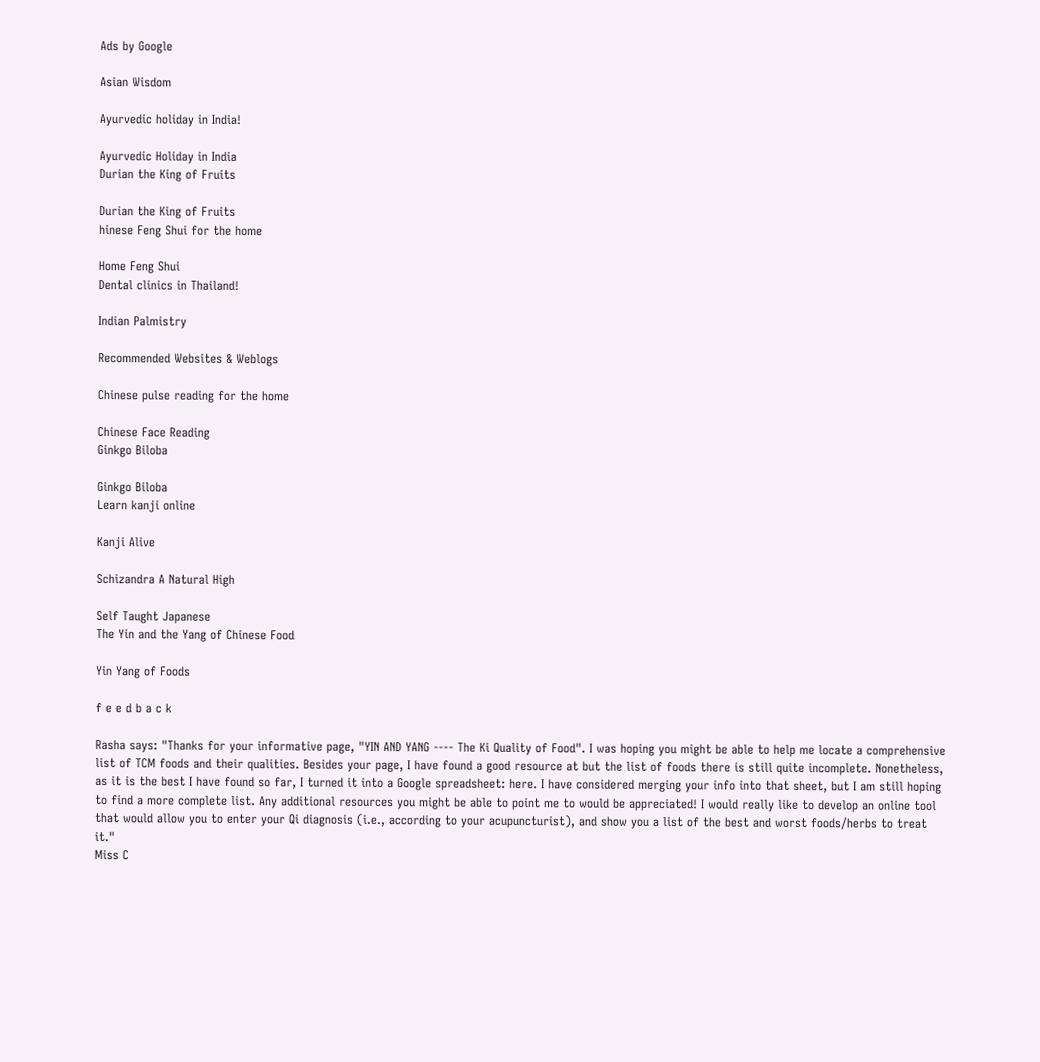Ads by Google

Asian Wisdom

Ayurvedic holiday in India!

Ayurvedic Holiday in India
Durian the King of Fruits

Durian the King of Fruits
hinese Feng Shui for the home

Home Feng Shui
Dental clinics in Thailand!

Indian Palmistry

Recommended Websites & Weblogs

Chinese pulse reading for the home

Chinese Face Reading
Ginkgo Biloba

Ginkgo Biloba
Learn kanji online

Kanji Alive

Schizandra A Natural High

Self Taught Japanese
The Yin and the Yang of Chinese Food

Yin Yang of Foods

f e e d b a c k

Rasha says: "Thanks for your informative page, "YIN AND YANG ---- The Ki Quality of Food". I was hoping you might be able to help me locate a comprehensive list of TCM foods and their qualities. Besides your page, I have found a good resource at but the list of foods there is still quite incomplete. Nonetheless, as it is the best I have found so far, I turned it into a Google spreadsheet: here. I have considered merging your info into that sheet, but I am still hoping to find a more complete list. Any additional resources you might be able to point me to would be appreciated! I would really like to develop an online tool that would allow you to enter your Qi diagnosis (i.e., according to your acupuncturist), and show you a list of the best and worst foods/herbs to treat it."
Miss C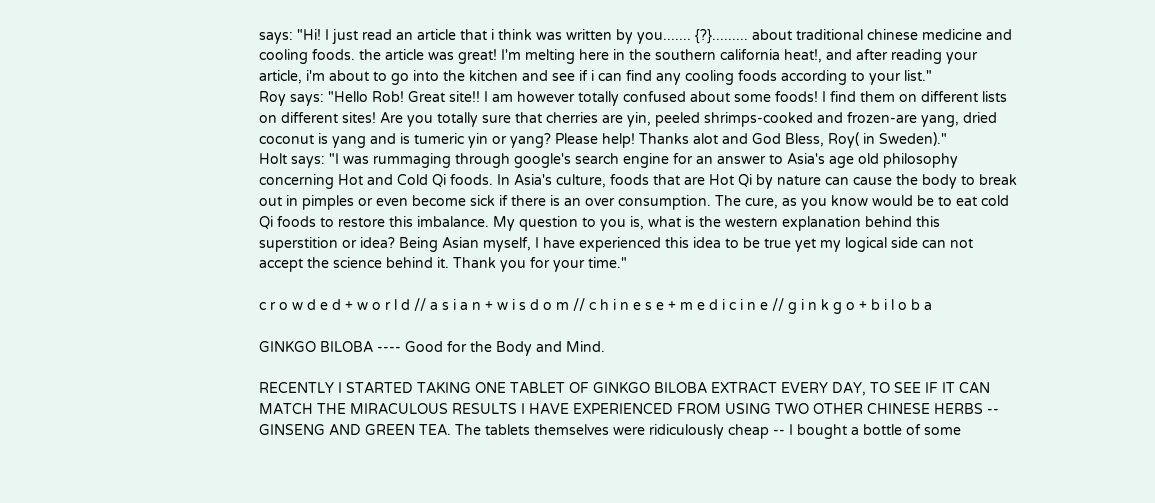says: "Hi! I just read an article that i think was written by you....... {?}......... about traditional chinese medicine and cooling foods. the article was great! I'm melting here in the southern california heat!, and after reading your article, i'm about to go into the kitchen and see if i can find any cooling foods according to your list."
Roy says: "Hello Rob! Great site!! I am however totally confused about some foods! I find them on different lists on different sites! Are you totally sure that cherries are yin, peeled shrimps-cooked and frozen-are yang, dried coconut is yang and is tumeric yin or yang? Please help! Thanks alot and God Bless, Roy( in Sweden)."
Holt says: "I was rummaging through google's search engine for an answer to Asia's age old philosophy concerning Hot and Cold Qi foods. In Asia's culture, foods that are Hot Qi by nature can cause the body to break out in pimples or even become sick if there is an over consumption. The cure, as you know would be to eat cold Qi foods to restore this imbalance. My question to you is, what is the western explanation behind this superstition or idea? Being Asian myself, I have experienced this idea to be true yet my logical side can not accept the science behind it. Thank you for your time."

c r o w d e d + w o r l d // a s i a n + w i s d o m // c h i n e s e + m e d i c i n e // g i n k g o + b i l o b a

GINKGO BILOBA ---- Good for the Body and Mind.

RECENTLY I STARTED TAKING ONE TABLET OF GINKGO BILOBA EXTRACT EVERY DAY, TO SEE IF IT CAN MATCH THE MIRACULOUS RESULTS I HAVE EXPERIENCED FROM USING TWO OTHER CHINESE HERBS -- GINSENG AND GREEN TEA. The tablets themselves were ridiculously cheap -- I bought a bottle of some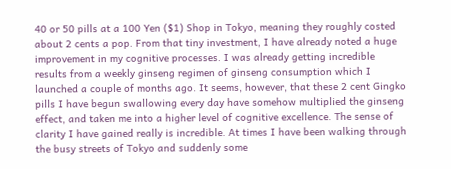40 or 50 pills at a 100 Yen ($1) Shop in Tokyo, meaning they roughly costed about 2 cents a pop. From that tiny investment, I have already noted a huge improvement in my cognitive processes. I was already getting incredible results from a weekly ginseng regimen of ginseng consumption which I launched a couple of months ago. It seems, however, that these 2 cent Gingko pills I have begun swallowing every day have somehow multiplied the ginseng effect, and taken me into a higher level of cognitive excellence. The sense of clarity I have gained really is incredible. At times I have been walking through the busy streets of Tokyo and suddenly some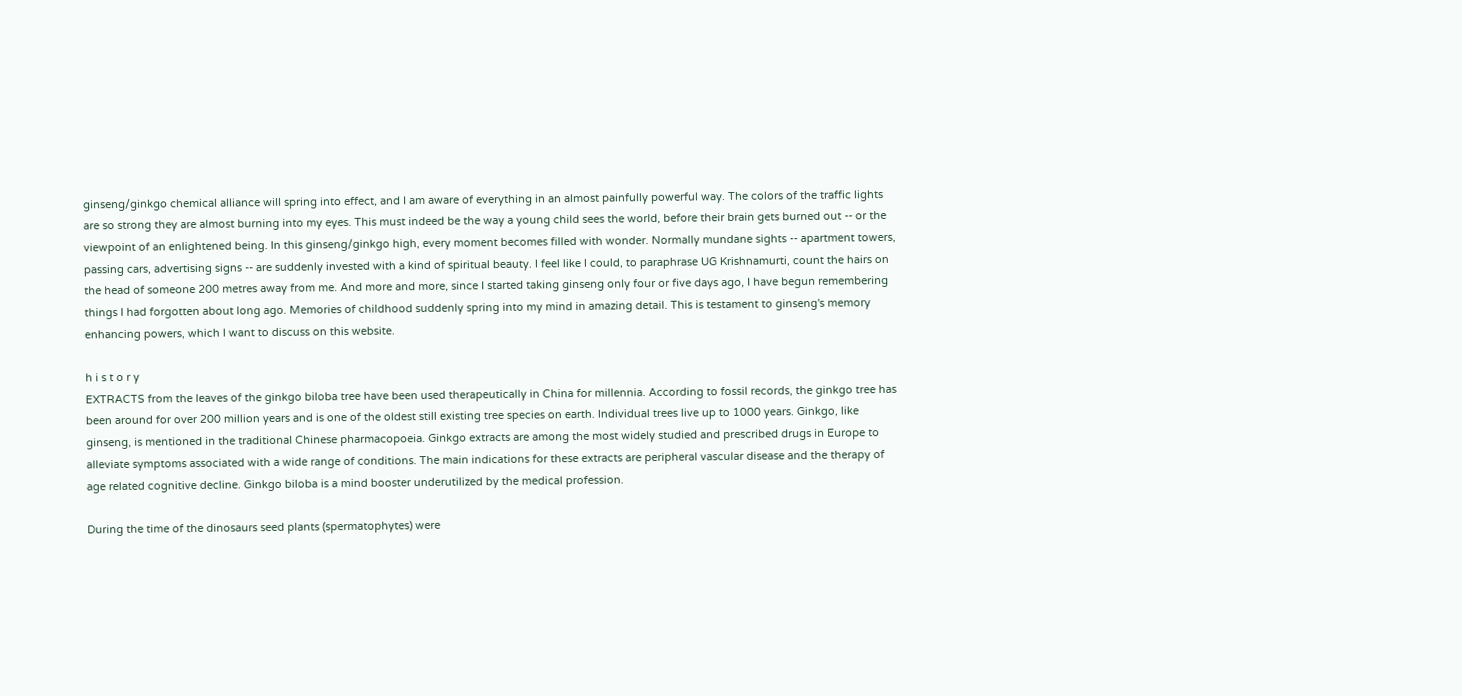ginseng/ginkgo chemical alliance will spring into effect, and I am aware of everything in an almost painfully powerful way. The colors of the traffic lights are so strong they are almost burning into my eyes. This must indeed be the way a young child sees the world, before their brain gets burned out -- or the viewpoint of an enlightened being. In this ginseng/ginkgo high, every moment becomes filled with wonder. Normally mundane sights -- apartment towers, passing cars, advertising signs -- are suddenly invested with a kind of spiritual beauty. I feel like I could, to paraphrase UG Krishnamurti, count the hairs on the head of someone 200 metres away from me. And more and more, since I started taking ginseng only four or five days ago, I have begun remembering things I had forgotten about long ago. Memories of childhood suddenly spring into my mind in amazing detail. This is testament to ginseng's memory enhancing powers, which I want to discuss on this website.

h i s t o r y
EXTRACTS from the leaves of the ginkgo biloba tree have been used therapeutically in China for millennia. According to fossil records, the ginkgo tree has been around for over 200 million years and is one of the oldest still existing tree species on earth. Individual trees live up to 1000 years. Ginkgo, like ginseng, is mentioned in the traditional Chinese pharmacopoeia. Ginkgo extracts are among the most widely studied and prescribed drugs in Europe to alleviate symptoms associated with a wide range of conditions. The main indications for these extracts are peripheral vascular disease and the therapy of age related cognitive decline. Ginkgo biloba is a mind booster underutilized by the medical profession.

During the time of the dinosaurs seed plants (spermatophytes) were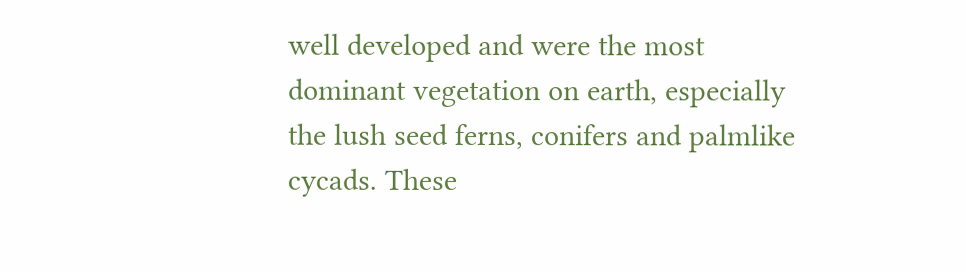well developed and were the most dominant vegetation on earth, especially the lush seed ferns, conifers and palmlike cycads. These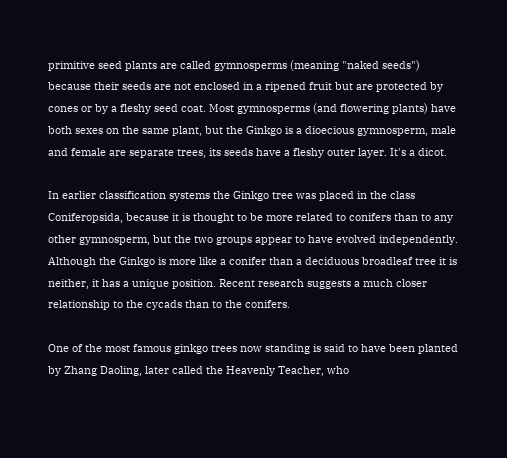primitive seed plants are called gymnosperms (meaning "naked seeds") because their seeds are not enclosed in a ripened fruit but are protected by cones or by a fleshy seed coat. Most gymnosperms (and flowering plants) have both sexes on the same plant, but the Ginkgo is a dioecious gymnosperm, male and female are separate trees, its seeds have a fleshy outer layer. It's a dicot.

In earlier classification systems the Ginkgo tree was placed in the class Coniferopsida, because it is thought to be more related to conifers than to any other gymnosperm, but the two groups appear to have evolved independently. Although the Ginkgo is more like a conifer than a deciduous broadleaf tree it is neither, it has a unique position. Recent research suggests a much closer relationship to the cycads than to the conifers.

One of the most famous ginkgo trees now standing is said to have been planted by Zhang Daoling, later called the Heavenly Teacher, who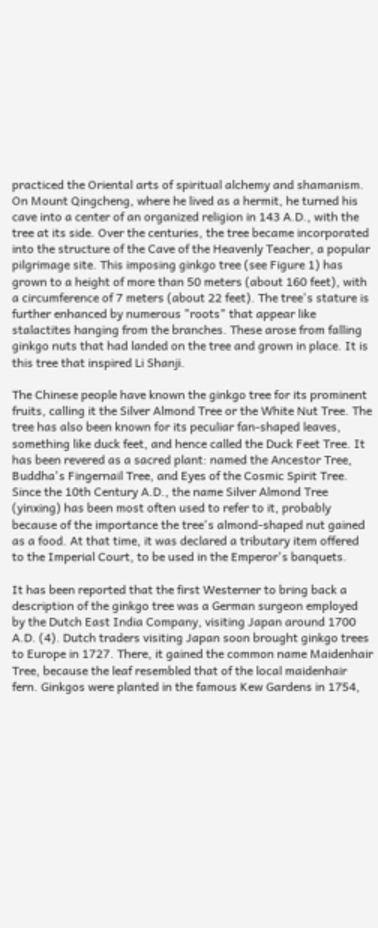practiced the Oriental arts of spiritual alchemy and shamanism. On Mount Qingcheng, where he lived as a hermit, he turned his cave into a center of an organized religion in 143 A.D., with the tree at its side. Over the centuries, the tree became incorporated into the structure of the Cave of the Heavenly Teacher, a popular pilgrimage site. This imposing ginkgo tree (see Figure 1) has grown to a height of more than 50 meters (about 160 feet), with a circumference of 7 meters (about 22 feet). The tree's stature is further enhanced by numerous "roots" that appear like stalactites hanging from the branches. These arose from falling ginkgo nuts that had landed on the tree and grown in place. It is this tree that inspired Li Shanji.

The Chinese people have known the ginkgo tree for its prominent fruits, calling it the Silver Almond Tree or the White Nut Tree. The tree has also been known for its peculiar fan-shaped leaves, something like duck feet, and hence called the Duck Feet Tree. It has been revered as a sacred plant: named the Ancestor Tree, Buddha's Fingernail Tree, and Eyes of the Cosmic Spirit Tree. Since the 10th Century A.D., the name Silver Almond Tree (yinxing) has been most often used to refer to it, probably because of the importance the tree's almond-shaped nut gained as a food. At that time, it was declared a tributary item offered to the Imperial Court, to be used in the Emperor's banquets.

It has been reported that the first Westerner to bring back a description of the ginkgo tree was a German surgeon employed by the Dutch East India Company, visiting Japan around 1700 A.D. (4). Dutch traders visiting Japan soon brought ginkgo trees to Europe in 1727. There, it gained the common name Maidenhair Tree, because the leaf resembled that of the local maidenhair fern. Ginkgos were planted in the famous Kew Gardens in 1754,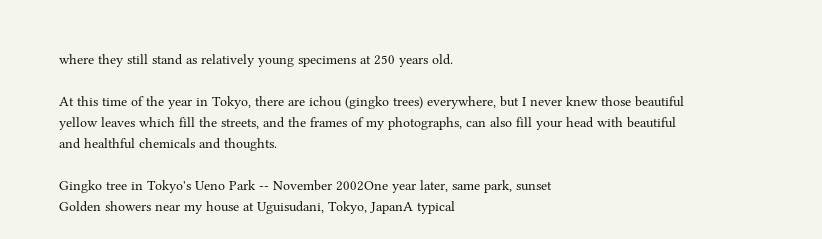where they still stand as relatively young specimens at 250 years old.

At this time of the year in Tokyo, there are ichou (gingko trees) everywhere, but I never knew those beautiful yellow leaves which fill the streets, and the frames of my photographs, can also fill your head with beautiful and healthful chemicals and thoughts.

Gingko tree in Tokyo's Ueno Park -- November 2002One year later, same park, sunset
Golden showers near my house at Uguisudani, Tokyo, JapanA typical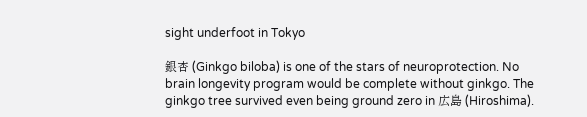sight underfoot in Tokyo

銀杏 (Ginkgo biloba) is one of the stars of neuroprotection. No brain longevity program would be complete without ginkgo. The ginkgo tree survived even being ground zero in 広島 (Hiroshima).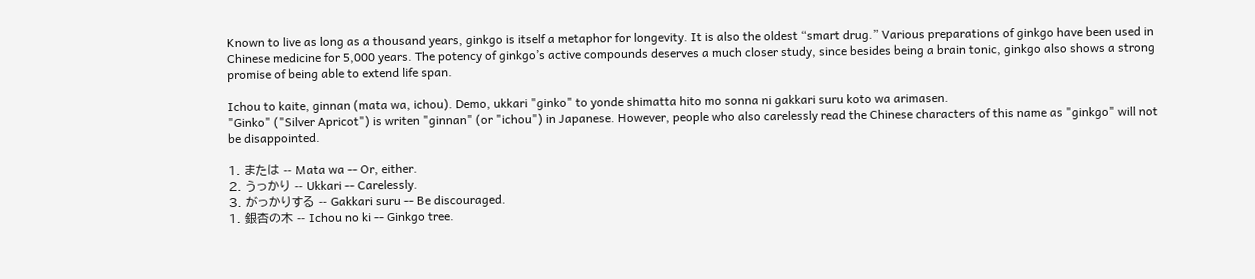Known to live as long as a thousand years, ginkgo is itself a metaphor for longevity. It is also the oldest “smart drug.” Various preparations of ginkgo have been used in Chinese medicine for 5,000 years. The potency of ginkgo’s active compounds deserves a much closer study, since besides being a brain tonic, ginkgo also shows a strong promise of being able to extend life span.

Ichou to kaite, ginnan (mata wa, ichou). Demo, ukkari "ginko" to yonde shimatta hito mo sonna ni gakkari suru koto wa arimasen.
"Ginko" ("Silver Apricot") is writen "ginnan" (or "ichou") in Japanese. However, people who also carelessly read the Chinese characters of this name as "ginkgo" will not be disappointed.

1. または -- Mata wa -- Or, either.
2. うっかり -- Ukkari -- Carelessly.
3. がっかりする -- Gakkari suru -- Be discouraged.
1. 銀杏の木 -- Ichou no ki -- Ginkgo tree.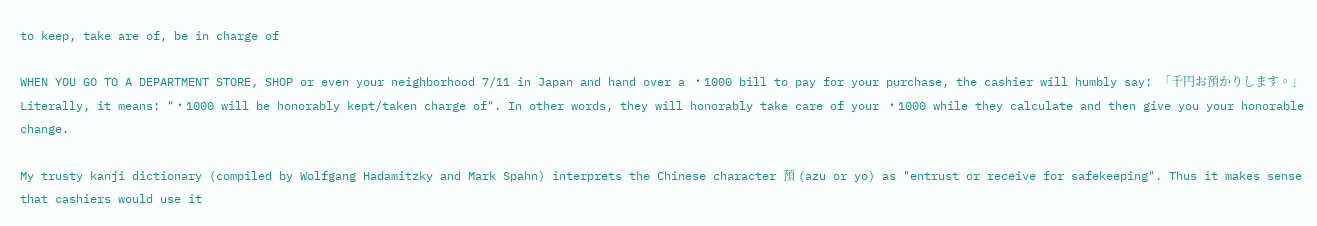to keep, take are of, be in charge of

WHEN YOU GO TO A DEPARTMENT STORE, SHOP or even your neighborhood 7/11 in Japan and hand over a ・1000 bill to pay for your purchase, the cashier will humbly say: 「千円お預かりします。」 Literally, it means: "・1000 will be honorably kept/taken charge of". In other words, they will honorably take care of your ・1000 while they calculate and then give you your honorable change.

My trusty kanji dictionary (compiled by Wolfgang Hadamitzky and Mark Spahn) interprets the Chinese character 預 (azu or yo) as "entrust or receive for safekeeping". Thus it makes sense that cashiers would use it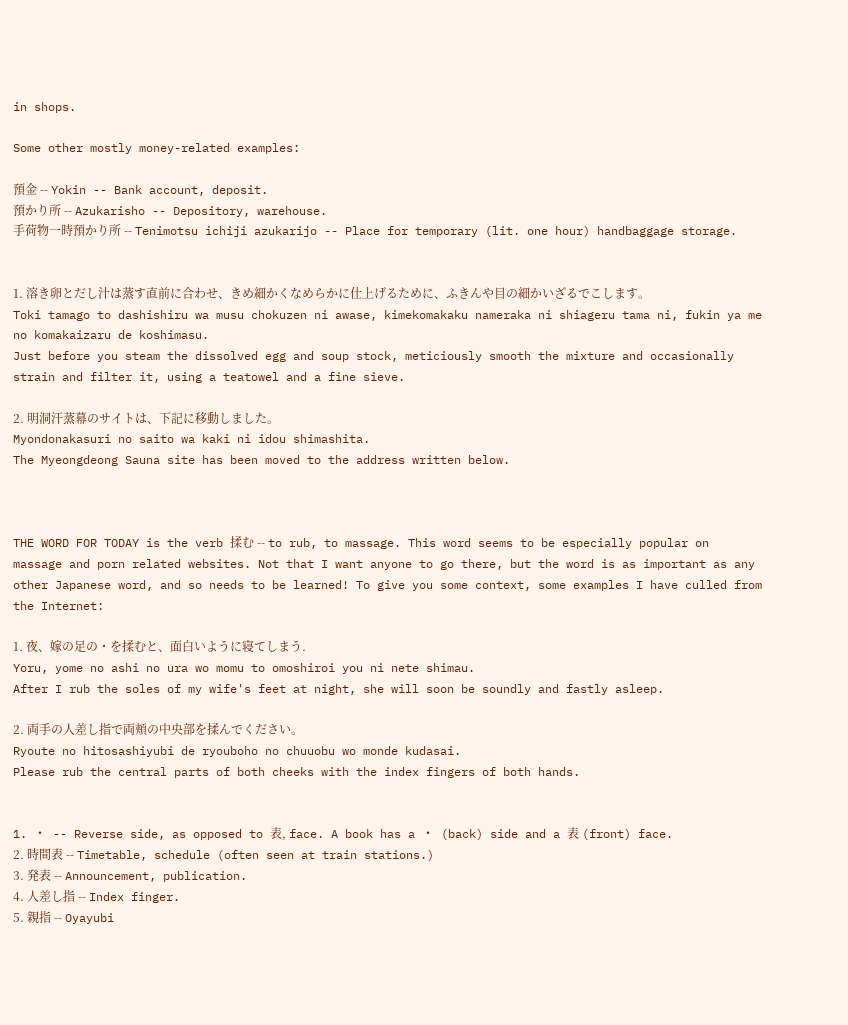in shops.

Some other mostly money-related examples:

預金 -- Yokin -- Bank account, deposit.
預かり所 -- Azukarisho -- Depository, warehouse.
手荷物一時預かり所 -- Tenimotsu ichiji azukarijo -- Place for temporary (lit. one hour) handbaggage storage.


1. 溶き卵とだし汁は蒸す直前に合わせ、きめ細かくなめらかに仕上げるために、ふきんや目の細かいざるでこします。
Toki tamago to dashishiru wa musu chokuzen ni awase, kimekomakaku nameraka ni shiageru tama ni, fukin ya me no komakaizaru de koshimasu.
Just before you steam the dissolved egg and soup stock, meticiously smooth the mixture and occasionally strain and filter it, using a teatowel and a fine sieve.

2. 明洞汗蒸幕のサイトは、下記に移動しました。
Myondonakasuri no saito wa kaki ni idou shimashita.
The Myeongdeong Sauna site has been moved to the address written below.



THE WORD FOR TODAY is the verb 揉む -- to rub, to massage. This word seems to be especially popular on massage and porn related websites. Not that I want anyone to go there, but the word is as important as any other Japanese word, and so needs to be learned! To give you some context, some examples I have culled from the Internet:

1. 夜、嫁の足の・を揉むと、面白いように寝てしまう.
Yoru, yome no ashi no ura wo momu to omoshiroi you ni nete shimau.
After I rub the soles of my wife's feet at night, she will soon be soundly and fastly asleep.

2. 両手の人差し指で両頬の中央部を揉んでください。
Ryoute no hitosashiyubi de ryouboho no chuuobu wo monde kudasai.
Please rub the central parts of both cheeks with the index fingers of both hands.


1. ・ -- Reverse side, as opposed to 表, face. A book has a ・ (back) side and a 表 (front) face.
2. 時間表 -- Timetable, schedule (often seen at train stations.)
3. 発表 -- Announcement, publication.
4. 人差し指 -- Index finger.
5. 親指 -- Oyayubi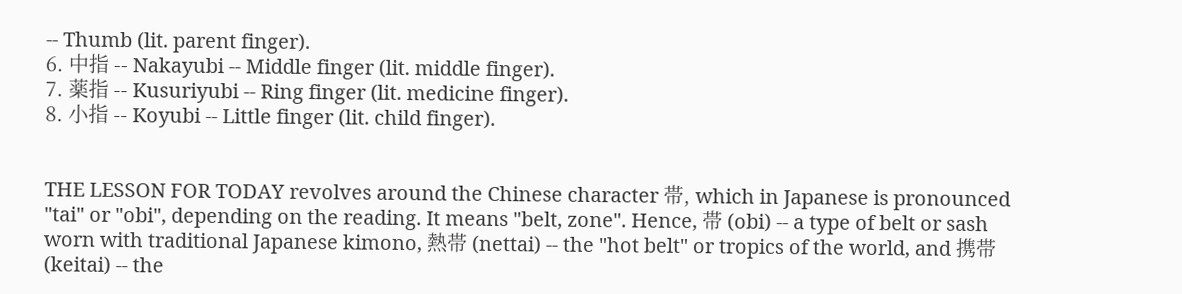-- Thumb (lit. parent finger).
6. 中指 -- Nakayubi -- Middle finger (lit. middle finger).
7. 薬指 -- Kusuriyubi -- Ring finger (lit. medicine finger).
8. 小指 -- Koyubi -- Little finger (lit. child finger).


THE LESSON FOR TODAY revolves around the Chinese character 帯, which in Japanese is pronounced "tai" or "obi", depending on the reading. It means "belt, zone". Hence, 帯 (obi) -- a type of belt or sash worn with traditional Japanese kimono, 熱帯 (nettai) -- the "hot belt" or tropics of the world, and 携帯 (keitai) -- the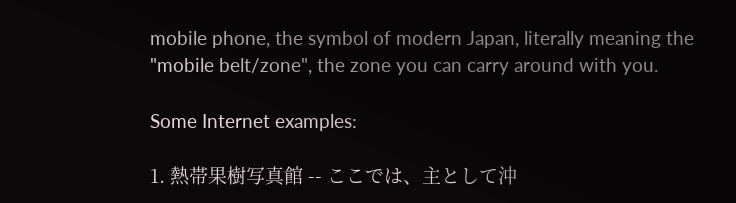mobile phone, the symbol of modern Japan, literally meaning the "mobile belt/zone", the zone you can carry around with you.

Some Internet examples:

1. 熱帯果樹写真館 -- ここでは、主として沖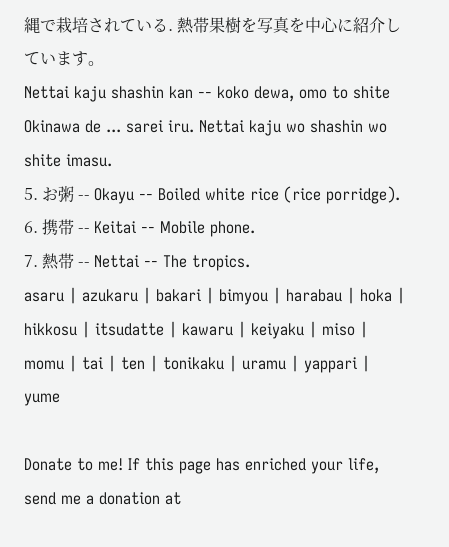縄で栽培されている. 熱帯果樹を写真を中心に紹介しています。
Nettai kaju shashin kan -- koko dewa, omo to shite Okinawa de ... sarei iru. Nettai kaju wo shashin wo shite imasu.
5. お粥 -- Okayu -- Boiled white rice (rice porridge).
6. 携帯 -- Keitai -- Mobile phone.
7. 熱帯 -- Nettai -- The tropics.
asaru | azukaru | bakari | bimyou | harabau | hoka | hikkosu | itsudatte | kawaru | keiyaku | miso | momu | tai | ten | tonikaku | uramu | yappari | yume

Donate to me! If this page has enriched your life, send me a donation at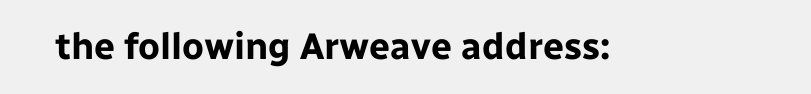the following Arweave address: